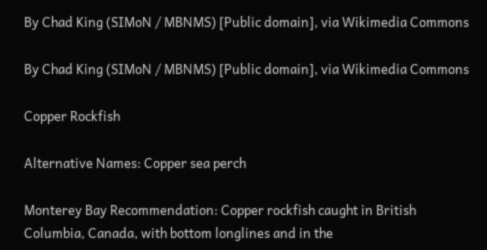By Chad King (SIMoN / MBNMS) [Public domain], via Wikimedia Commons

By Chad King (SIMoN / MBNMS) [Public domain], via Wikimedia Commons

Copper Rockfish

Alternative Names: Copper sea perch

Monterey Bay Recommendation: Copper rockfish caught in British Columbia, Canada, with bottom longlines and in the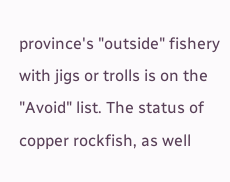province's "outside" fishery with jigs or trolls is on the "Avoid" list. The status of copper rockfish, as well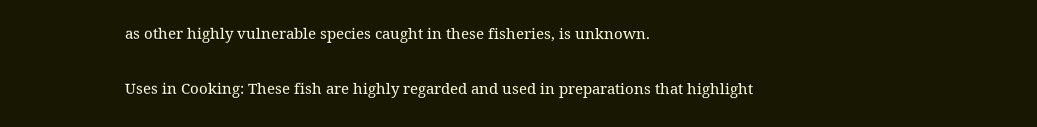as other highly vulnerable species caught in these fisheries, is unknown.

Uses in Cooking: These fish are highly regarded and used in preparations that highlight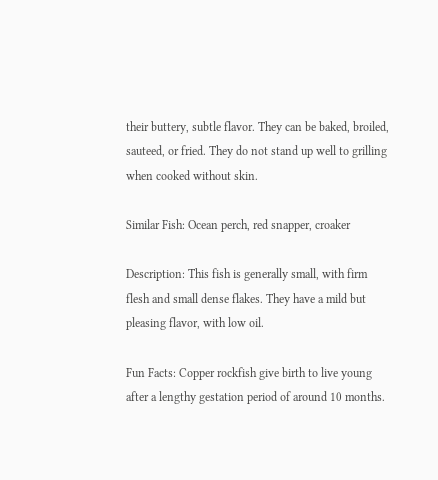their buttery, subtle flavor. They can be baked, broiled, sauteed, or fried. They do not stand up well to grilling when cooked without skin.

Similar Fish: Ocean perch, red snapper, croaker

Description: This fish is generally small, with firm flesh and small dense flakes. They have a mild but pleasing flavor, with low oil.

Fun Facts: Copper rockfish give birth to live young after a lengthy gestation period of around 10 months.